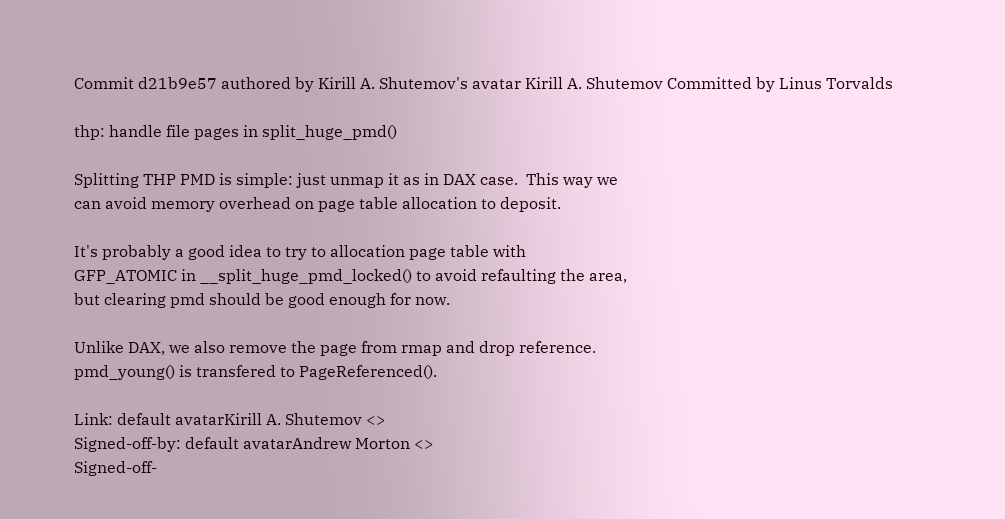Commit d21b9e57 authored by Kirill A. Shutemov's avatar Kirill A. Shutemov Committed by Linus Torvalds

thp: handle file pages in split_huge_pmd()

Splitting THP PMD is simple: just unmap it as in DAX case.  This way we
can avoid memory overhead on page table allocation to deposit.

It's probably a good idea to try to allocation page table with
GFP_ATOMIC in __split_huge_pmd_locked() to avoid refaulting the area,
but clearing pmd should be good enough for now.

Unlike DAX, we also remove the page from rmap and drop reference.
pmd_young() is transfered to PageReferenced().

Link: default avatarKirill A. Shutemov <>
Signed-off-by: default avatarAndrew Morton <>
Signed-off-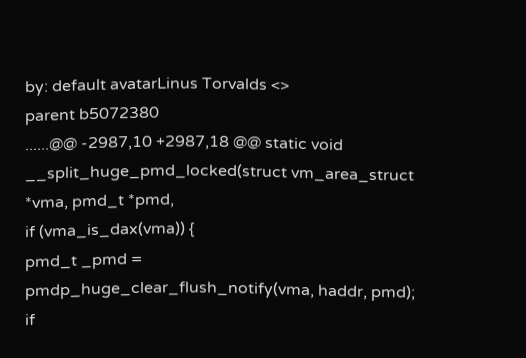by: default avatarLinus Torvalds <>
parent b5072380
......@@ -2987,10 +2987,18 @@ static void __split_huge_pmd_locked(struct vm_area_struct *vma, pmd_t *pmd,
if (vma_is_dax(vma)) {
pmd_t _pmd = pmdp_huge_clear_flush_notify(vma, haddr, pmd);
if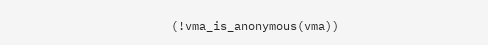(!vma_is_anonymous(vma))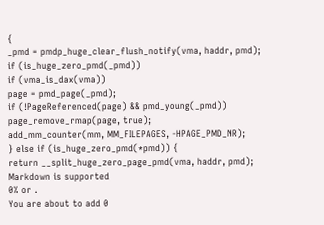{
_pmd = pmdp_huge_clear_flush_notify(vma, haddr, pmd);
if (is_huge_zero_pmd(_pmd))
if (vma_is_dax(vma))
page = pmd_page(_pmd);
if (!PageReferenced(page) && pmd_young(_pmd))
page_remove_rmap(page, true);
add_mm_counter(mm, MM_FILEPAGES, -HPAGE_PMD_NR);
} else if (is_huge_zero_pmd(*pmd)) {
return __split_huge_zero_page_pmd(vma, haddr, pmd);
Markdown is supported
0% or .
You are about to add 0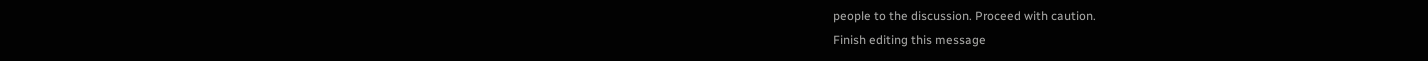people to the discussion. Proceed with caution.
Finish editing this message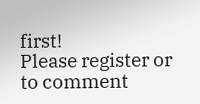first!
Please register or to comment